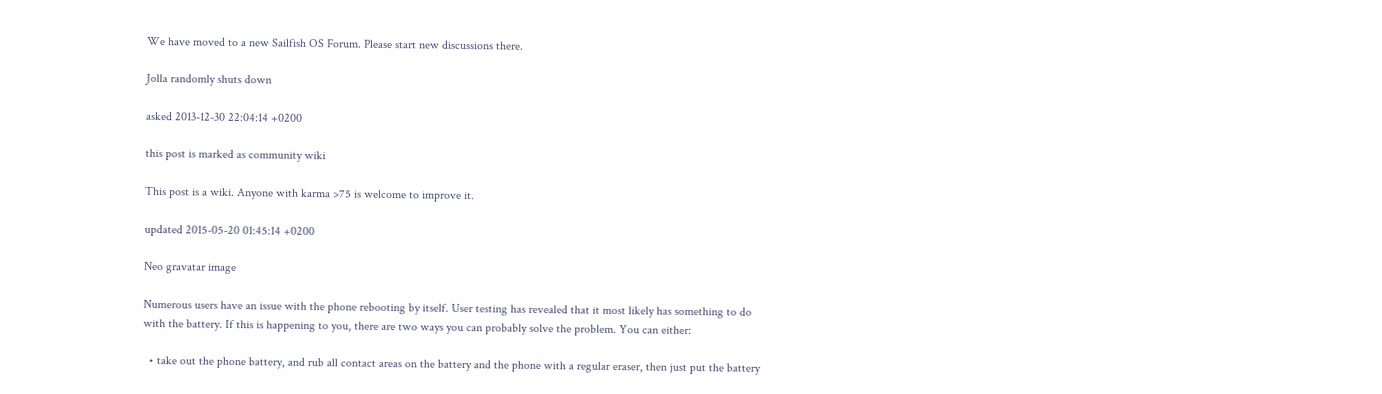We have moved to a new Sailfish OS Forum. Please start new discussions there.

Jolla randomly shuts down

asked 2013-12-30 22:04:14 +0200

this post is marked as community wiki

This post is a wiki. Anyone with karma >75 is welcome to improve it.

updated 2015-05-20 01:45:14 +0200

Neo gravatar image

Numerous users have an issue with the phone rebooting by itself. User testing has revealed that it most likely has something to do with the battery. If this is happening to you, there are two ways you can probably solve the problem. You can either:

  • take out the phone battery, and rub all contact areas on the battery and the phone with a regular eraser, then just put the battery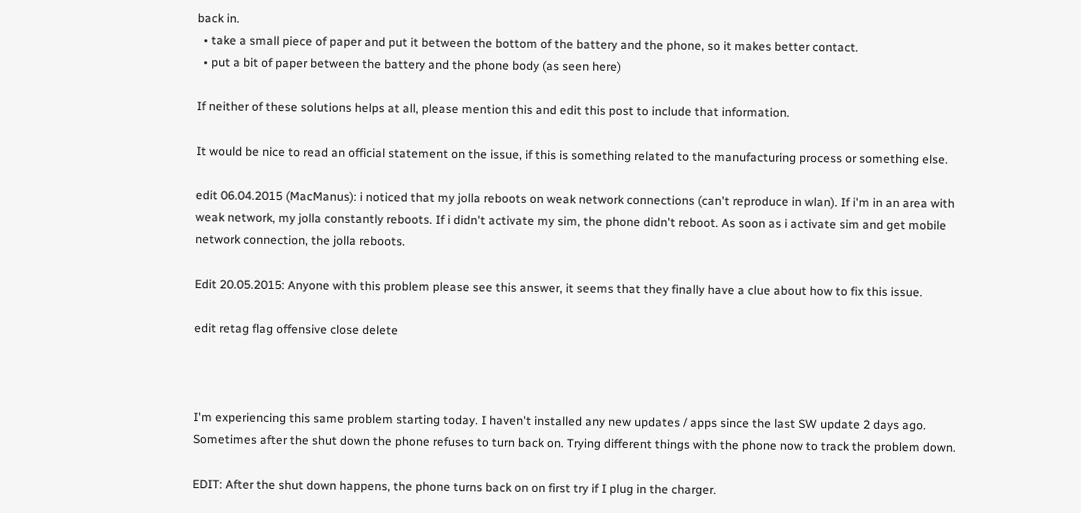back in.
  • take a small piece of paper and put it between the bottom of the battery and the phone, so it makes better contact.
  • put a bit of paper between the battery and the phone body (as seen here)

If neither of these solutions helps at all, please mention this and edit this post to include that information.

It would be nice to read an official statement on the issue, if this is something related to the manufacturing process or something else.

edit 06.04.2015 (MacManus): i noticed that my jolla reboots on weak network connections (can't reproduce in wlan). If i'm in an area with weak network, my jolla constantly reboots. If i didn't activate my sim, the phone didn't reboot. As soon as i activate sim and get mobile network connection, the jolla reboots.

Edit 20.05.2015: Anyone with this problem please see this answer, it seems that they finally have a clue about how to fix this issue.

edit retag flag offensive close delete



I'm experiencing this same problem starting today. I haven't installed any new updates / apps since the last SW update 2 days ago. Sometimes after the shut down the phone refuses to turn back on. Trying different things with the phone now to track the problem down.

EDIT: After the shut down happens, the phone turns back on on first try if I plug in the charger.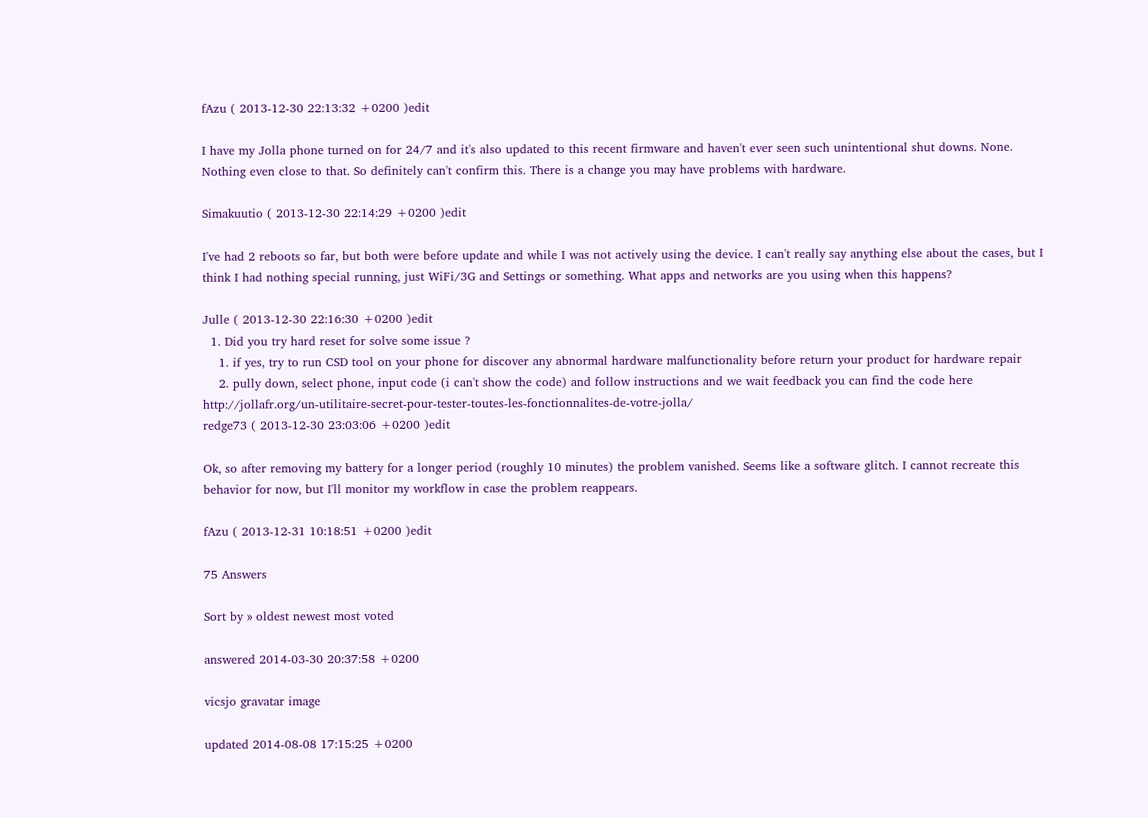fAzu ( 2013-12-30 22:13:32 +0200 )edit

I have my Jolla phone turned on for 24/7 and it's also updated to this recent firmware and haven't ever seen such unintentional shut downs. None. Nothing even close to that. So definitely can't confirm this. There is a change you may have problems with hardware.

Simakuutio ( 2013-12-30 22:14:29 +0200 )edit

I've had 2 reboots so far, but both were before update and while I was not actively using the device. I can't really say anything else about the cases, but I think I had nothing special running, just WiFi/3G and Settings or something. What apps and networks are you using when this happens?

Julle ( 2013-12-30 22:16:30 +0200 )edit
  1. Did you try hard reset for solve some issue ?
    1. if yes, try to run CSD tool on your phone for discover any abnormal hardware malfunctionality before return your product for hardware repair
    2. pully down, select phone, input code (i can't show the code) and follow instructions and we wait feedback you can find the code here http://jollafr.org/un-utilitaire-secret-pour-tester-toutes-les-fonctionnalites-de-votre-jolla/
redge73 ( 2013-12-30 23:03:06 +0200 )edit

Ok, so after removing my battery for a longer period (roughly 10 minutes) the problem vanished. Seems like a software glitch. I cannot recreate this behavior for now, but I'll monitor my workflow in case the problem reappears.

fAzu ( 2013-12-31 10:18:51 +0200 )edit

75 Answers

Sort by » oldest newest most voted

answered 2014-03-30 20:37:58 +0200

vicsjo gravatar image

updated 2014-08-08 17:15:25 +0200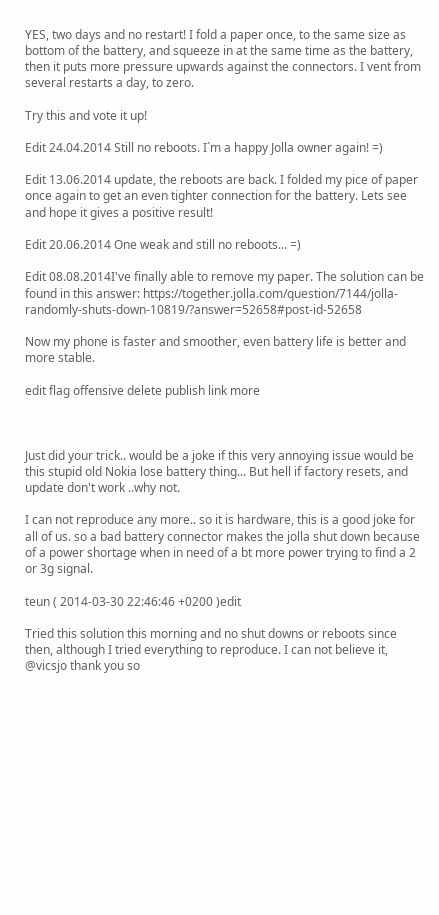YES, two days and no restart! I fold a paper once, to the same size as bottom of the battery, and squeeze in at the same time as the battery, then it puts more pressure upwards against the connectors. I vent from several restarts a day, to zero.

Try this and vote it up!

Edit 24.04.2014 Still no reboots. I´m a happy Jolla owner again! =)

Edit 13.06.2014 update, the reboots are back. I folded my pice of paper once again to get an even tighter connection for the battery. Lets see and hope it gives a positive result!

Edit 20.06.2014 One weak and still no reboots... =)

Edit 08.08.2014I've finally able to remove my paper. The solution can be found in this answer: https://together.jolla.com/question/7144/jolla-randomly-shuts-down-10819/?answer=52658#post-id-52658

Now my phone is faster and smoother, even battery life is better and more stable.

edit flag offensive delete publish link more



Just did your trick.. would be a joke if this very annoying issue would be this stupid old Nokia lose battery thing... But hell if factory resets, and update don't work ..why not.

I can not reproduce any more.. so it is hardware, this is a good joke for all of us. so a bad battery connector makes the jolla shut down because of a power shortage when in need of a bt more power trying to find a 2 or 3g signal.

teun ( 2014-03-30 22:46:46 +0200 )edit

Tried this solution this morning and no shut downs or reboots since then, although I tried everything to reproduce. I can not believe it, @vicsjo thank you so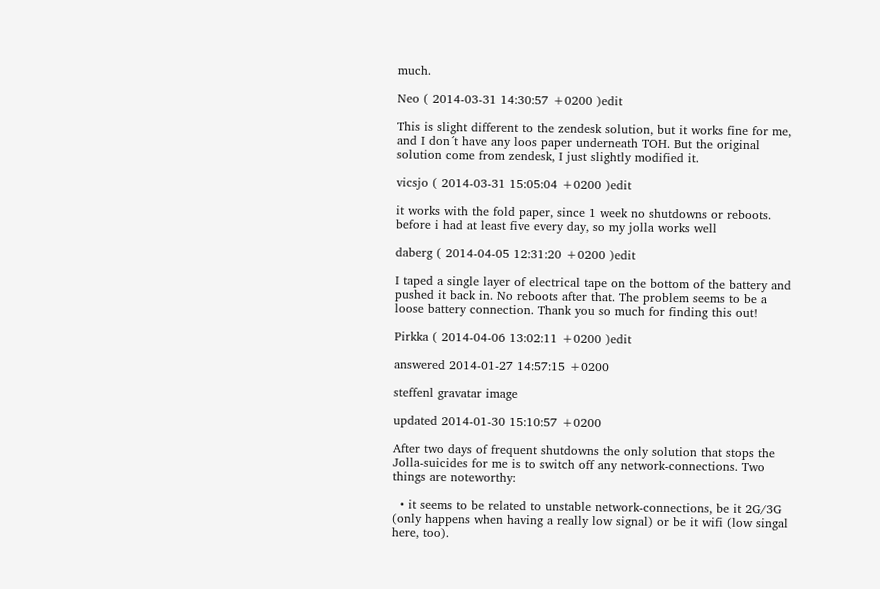much.

Neo ( 2014-03-31 14:30:57 +0200 )edit

This is slight different to the zendesk solution, but it works fine for me, and I don´t have any loos paper underneath TOH. But the original solution come from zendesk, I just slightly modified it.

vicsjo ( 2014-03-31 15:05:04 +0200 )edit

it works with the fold paper, since 1 week no shutdowns or reboots. before i had at least five every day, so my jolla works well

daberg ( 2014-04-05 12:31:20 +0200 )edit

I taped a single layer of electrical tape on the bottom of the battery and pushed it back in. No reboots after that. The problem seems to be a loose battery connection. Thank you so much for finding this out!

Pirkka ( 2014-04-06 13:02:11 +0200 )edit

answered 2014-01-27 14:57:15 +0200

steffenl gravatar image

updated 2014-01-30 15:10:57 +0200

After two days of frequent shutdowns the only solution that stops the Jolla-suicides for me is to switch off any network-connections. Two things are noteworthy:

  • it seems to be related to unstable network-connections, be it 2G/3G (only happens when having a really low signal) or be it wifi (low singal here, too).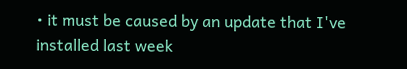• it must be caused by an update that I've installed last week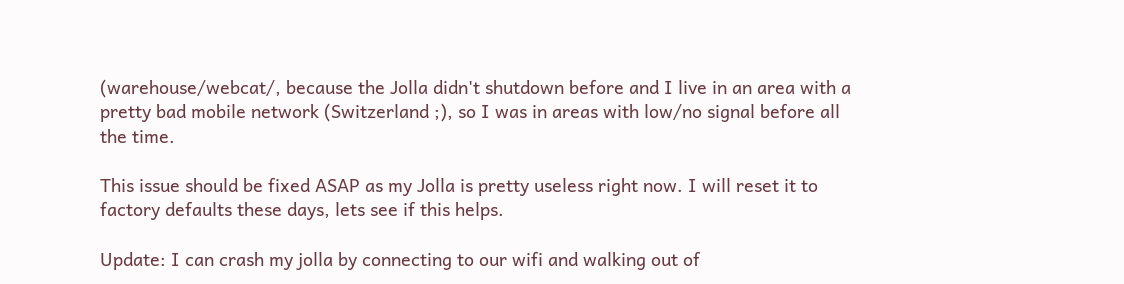(warehouse/webcat/, because the Jolla didn't shutdown before and I live in an area with a pretty bad mobile network (Switzerland ;), so I was in areas with low/no signal before all the time.

This issue should be fixed ASAP as my Jolla is pretty useless right now. I will reset it to factory defaults these days, lets see if this helps.

Update: I can crash my jolla by connecting to our wifi and walking out of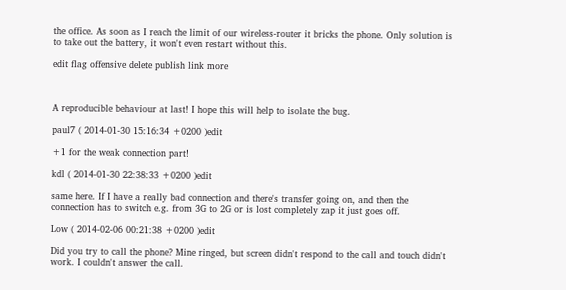the office. As soon as I reach the limit of our wireless-router it bricks the phone. Only solution is to take out the battery, it won't even restart without this.

edit flag offensive delete publish link more



A reproducible behaviour at last! I hope this will help to isolate the bug.

paul7 ( 2014-01-30 15:16:34 +0200 )edit

+1 for the weak connection part!

kdl ( 2014-01-30 22:38:33 +0200 )edit

same here. If I have a really bad connection and there's transfer going on, and then the connection has to switch e.g. from 3G to 2G or is lost completely zap it just goes off.

Low ( 2014-02-06 00:21:38 +0200 )edit

Did you try to call the phone? Mine ringed, but screen didn't respond to the call and touch didn't work. I couldn't answer the call.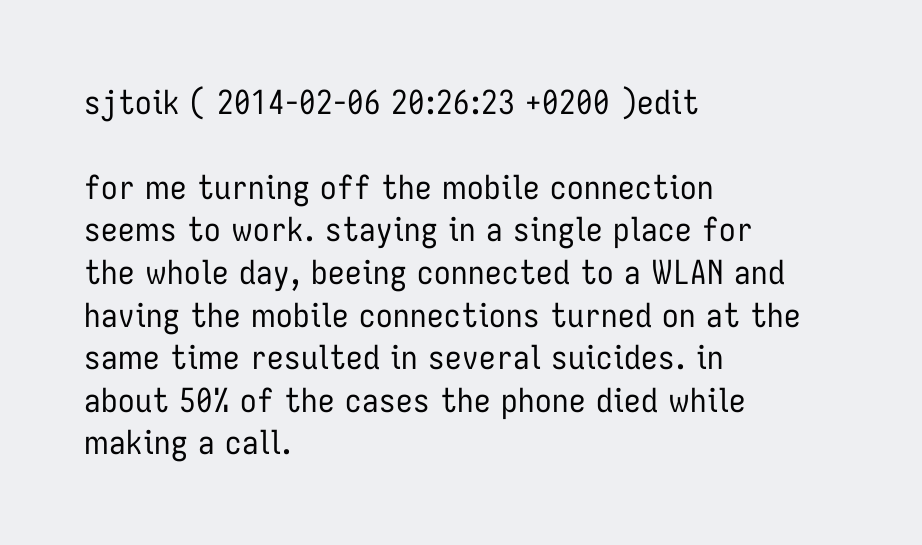sjtoik ( 2014-02-06 20:26:23 +0200 )edit

for me turning off the mobile connection seems to work. staying in a single place for the whole day, beeing connected to a WLAN and having the mobile connections turned on at the same time resulted in several suicides. in about 50% of the cases the phone died while making a call.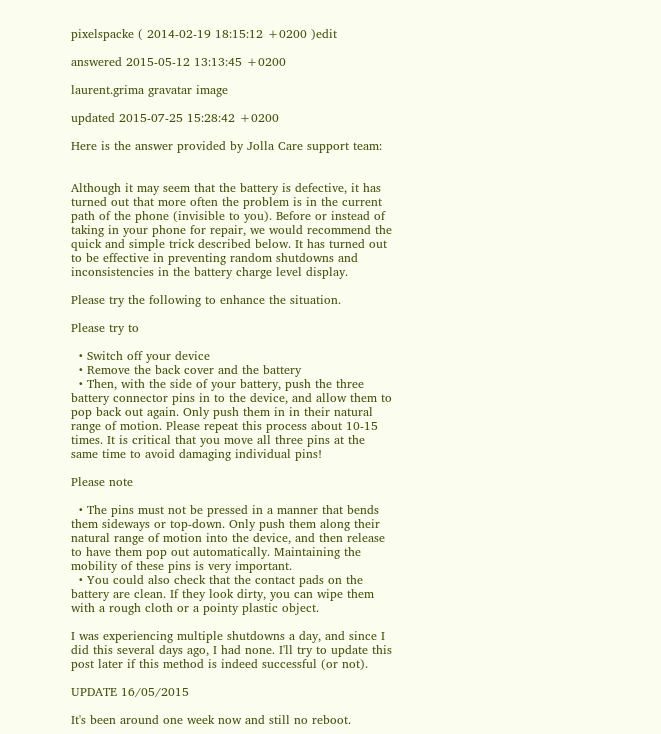pixelspacke ( 2014-02-19 18:15:12 +0200 )edit

answered 2015-05-12 13:13:45 +0200

laurent.grima gravatar image

updated 2015-07-25 15:28:42 +0200

Here is the answer provided by Jolla Care support team:


Although it may seem that the battery is defective, it has turned out that more often the problem is in the current path of the phone (invisible to you). Before or instead of taking in your phone for repair, we would recommend the quick and simple trick described below. It has turned out to be effective in preventing random shutdowns and inconsistencies in the battery charge level display.

Please try the following to enhance the situation.

Please try to

  • Switch off your device
  • Remove the back cover and the battery
  • Then, with the side of your battery, push the three battery connector pins in to the device, and allow them to pop back out again. Only push them in in their natural range of motion. Please repeat this process about 10-15 times. It is critical that you move all three pins at the same time to avoid damaging individual pins!

Please note

  • The pins must not be pressed in a manner that bends them sideways or top-down. Only push them along their natural range of motion into the device, and then release to have them pop out automatically. Maintaining the mobility of these pins is very important.
  • You could also check that the contact pads on the battery are clean. If they look dirty, you can wipe them with a rough cloth or a pointy plastic object.

I was experiencing multiple shutdowns a day, and since I did this several days ago, I had none. I'll try to update this post later if this method is indeed successful (or not).

UPDATE 16/05/2015

It's been around one week now and still no reboot.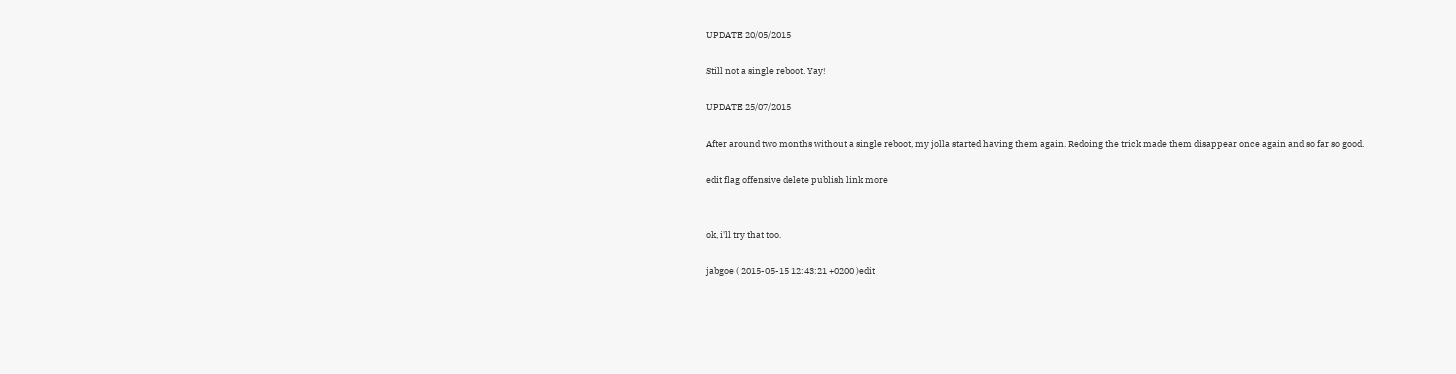UPDATE 20/05/2015

Still not a single reboot. Yay!

UPDATE 25/07/2015

After around two months without a single reboot, my jolla started having them again. Redoing the trick made them disappear once again and so far so good.

edit flag offensive delete publish link more


ok, i'll try that too.

jabgoe ( 2015-05-15 12:43:21 +0200 )edit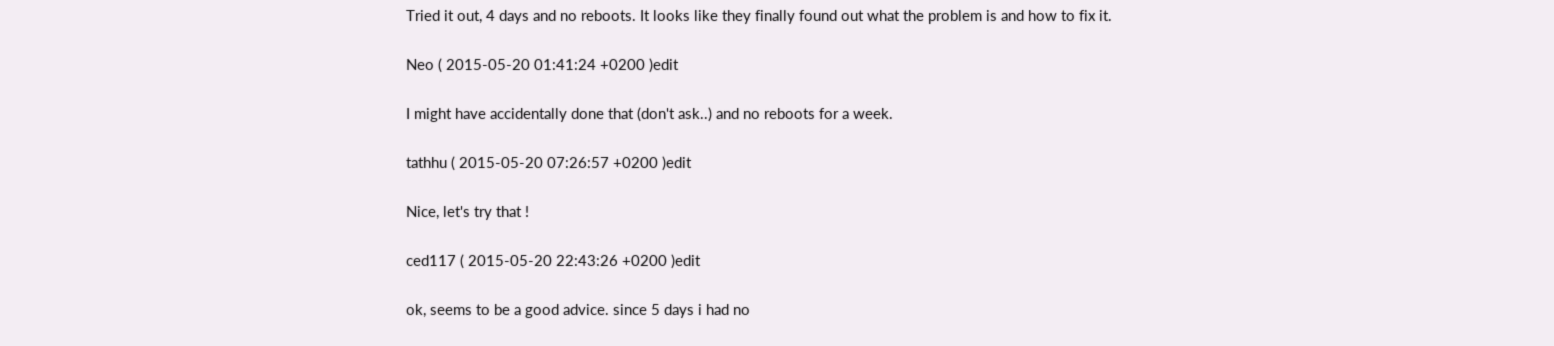Tried it out, 4 days and no reboots. It looks like they finally found out what the problem is and how to fix it.

Neo ( 2015-05-20 01:41:24 +0200 )edit

I might have accidentally done that (don't ask..) and no reboots for a week.

tathhu ( 2015-05-20 07:26:57 +0200 )edit

Nice, let's try that !

ced117 ( 2015-05-20 22:43:26 +0200 )edit

ok, seems to be a good advice. since 5 days i had no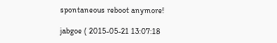spontaneous reboot anymore!

jabgoe ( 2015-05-21 13:07:18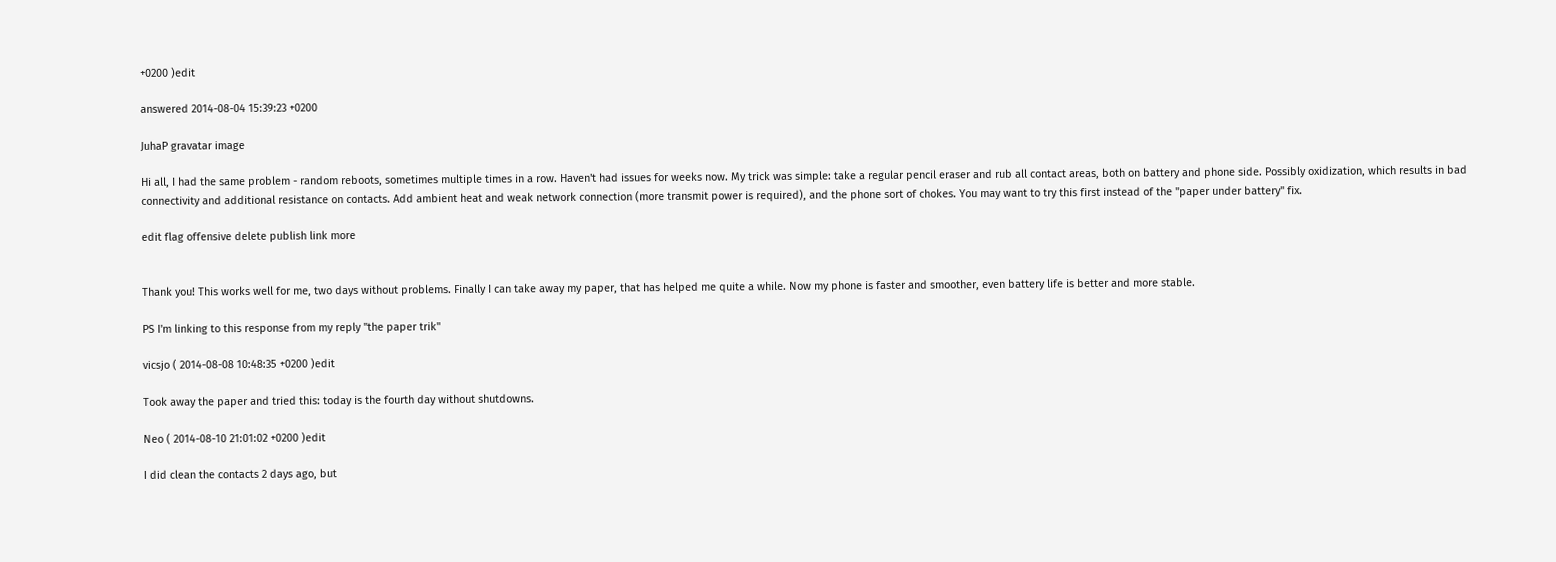+0200 )edit

answered 2014-08-04 15:39:23 +0200

JuhaP gravatar image

Hi all, I had the same problem - random reboots, sometimes multiple times in a row. Haven't had issues for weeks now. My trick was simple: take a regular pencil eraser and rub all contact areas, both on battery and phone side. Possibly oxidization, which results in bad connectivity and additional resistance on contacts. Add ambient heat and weak network connection (more transmit power is required), and the phone sort of chokes. You may want to try this first instead of the "paper under battery" fix.

edit flag offensive delete publish link more


Thank you! This works well for me, two days without problems. Finally I can take away my paper, that has helped me quite a while. Now my phone is faster and smoother, even battery life is better and more stable.

PS I'm linking to this response from my reply "the paper trik"

vicsjo ( 2014-08-08 10:48:35 +0200 )edit

Took away the paper and tried this: today is the fourth day without shutdowns.

Neo ( 2014-08-10 21:01:02 +0200 )edit

I did clean the contacts 2 days ago, but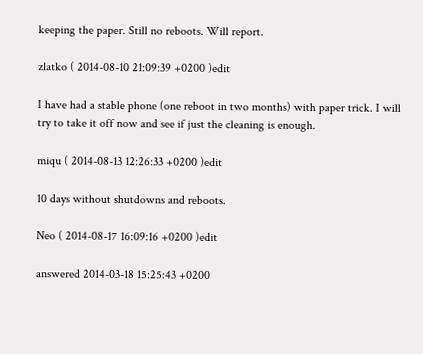keeping the paper. Still no reboots. Will report.

zlatko ( 2014-08-10 21:09:39 +0200 )edit

I have had a stable phone (one reboot in two months) with paper trick. I will try to take it off now and see if just the cleaning is enough.

miqu ( 2014-08-13 12:26:33 +0200 )edit

10 days without shutdowns and reboots.

Neo ( 2014-08-17 16:09:16 +0200 )edit

answered 2014-03-18 15:25:43 +0200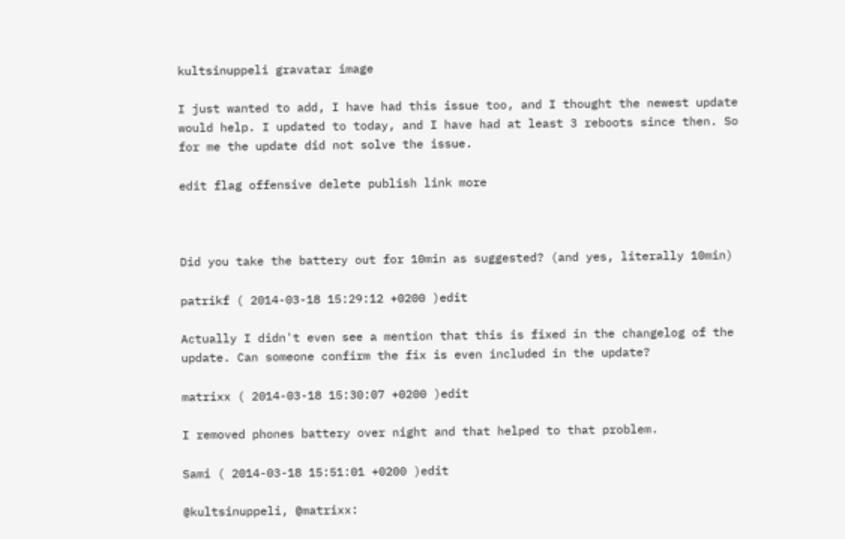kultsinuppeli gravatar image

I just wanted to add, I have had this issue too, and I thought the newest update would help. I updated to today, and I have had at least 3 reboots since then. So for me the update did not solve the issue.

edit flag offensive delete publish link more



Did you take the battery out for 10min as suggested? (and yes, literally 10min)

patrikf ( 2014-03-18 15:29:12 +0200 )edit

Actually I didn't even see a mention that this is fixed in the changelog of the update. Can someone confirm the fix is even included in the update?

matrixx ( 2014-03-18 15:30:07 +0200 )edit

I removed phones battery over night and that helped to that problem.

Sami ( 2014-03-18 15:51:01 +0200 )edit

@kultsinuppeli, @matrixx: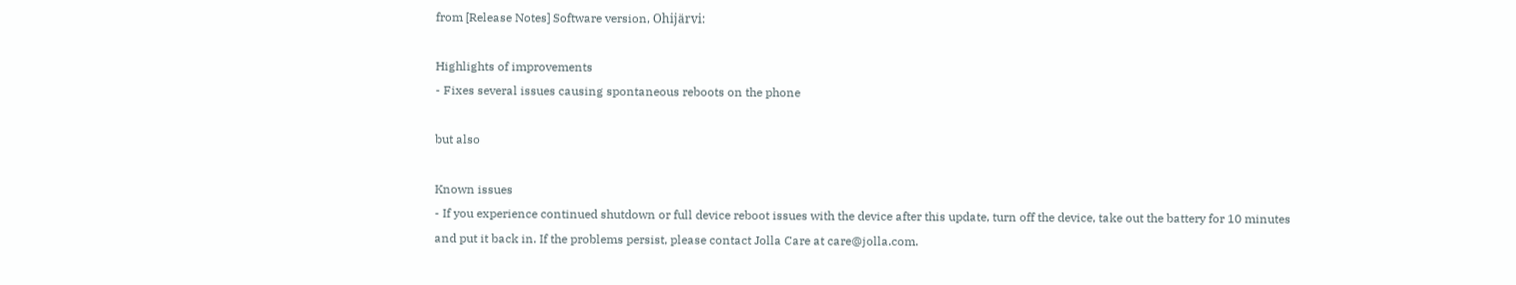from [Release Notes] Software version, Ohijärvi:

Highlights of improvements
- Fixes several issues causing spontaneous reboots on the phone

but also

Known issues
- If you experience continued shutdown or full device reboot issues with the device after this update, turn off the device, take out the battery for 10 minutes and put it back in. If the problems persist, please contact Jolla Care at care@jolla.com.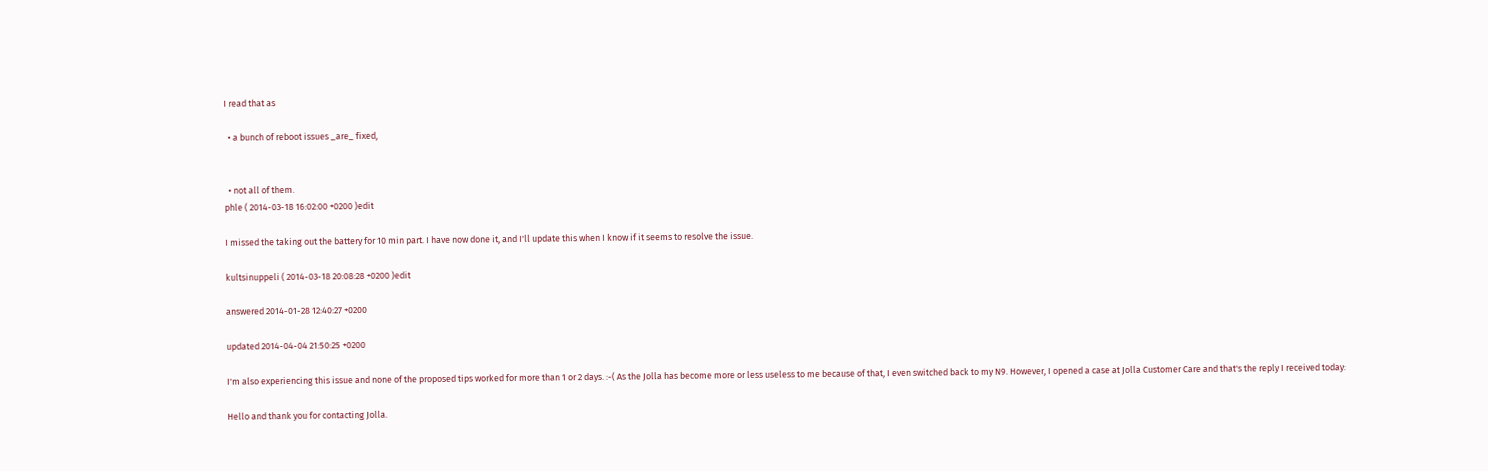I read that as

  • a bunch of reboot issues _are_ fixed,


  • not all of them.
phle ( 2014-03-18 16:02:00 +0200 )edit

I missed the taking out the battery for 10 min part. I have now done it, and I'll update this when I know if it seems to resolve the issue.

kultsinuppeli ( 2014-03-18 20:08:28 +0200 )edit

answered 2014-01-28 12:40:27 +0200

updated 2014-04-04 21:50:25 +0200

I'm also experiencing this issue and none of the proposed tips worked for more than 1 or 2 days. :-( As the Jolla has become more or less useless to me because of that, I even switched back to my N9. However, I opened a case at Jolla Customer Care and that's the reply I received today:

Hello and thank you for contacting Jolla.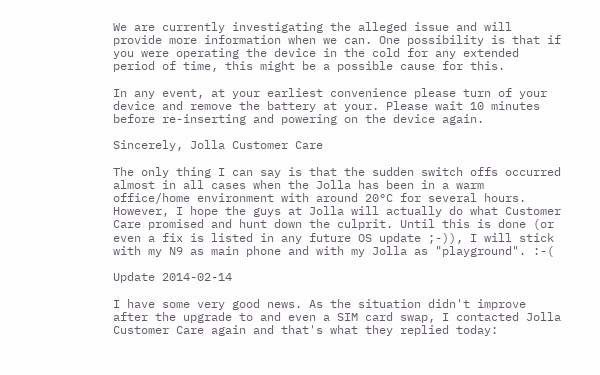We are currently investigating the alleged issue and will provide more information when we can. One possibility is that if you were operating the device in the cold for any extended period of time, this might be a possible cause for this.

In any event, at your earliest convenience please turn of your device and remove the battery at your. Please wait 10 minutes before re-inserting and powering on the device again.

Sincerely, Jolla Customer Care

The only thing I can say is that the sudden switch offs occurred almost in all cases when the Jolla has been in a warm office/home environment with around 20°C for several hours. However, I hope the guys at Jolla will actually do what Customer Care promised and hunt down the culprit. Until this is done (or even a fix is listed in any future OS update ;-)), I will stick with my N9 as main phone and with my Jolla as "playground". :-(

Update 2014-02-14

I have some very good news. As the situation didn't improve after the upgrade to and even a SIM card swap, I contacted Jolla Customer Care again and that's what they replied today: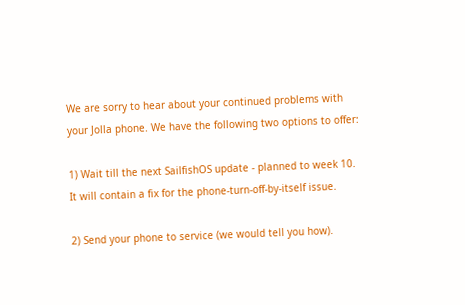We are sorry to hear about your continued problems with your Jolla phone. We have the following two options to offer:

1) Wait till the next SailfishOS update - planned to week 10. It will contain a fix for the phone-turn-off-by-itself issue.

2) Send your phone to service (we would tell you how).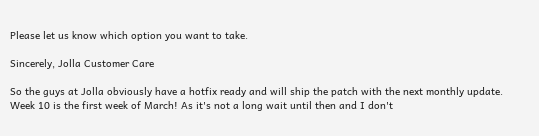Please let us know which option you want to take.

Sincerely, Jolla Customer Care

So the guys at Jolla obviously have a hotfix ready and will ship the patch with the next monthly update. Week 10 is the first week of March! As it's not a long wait until then and I don't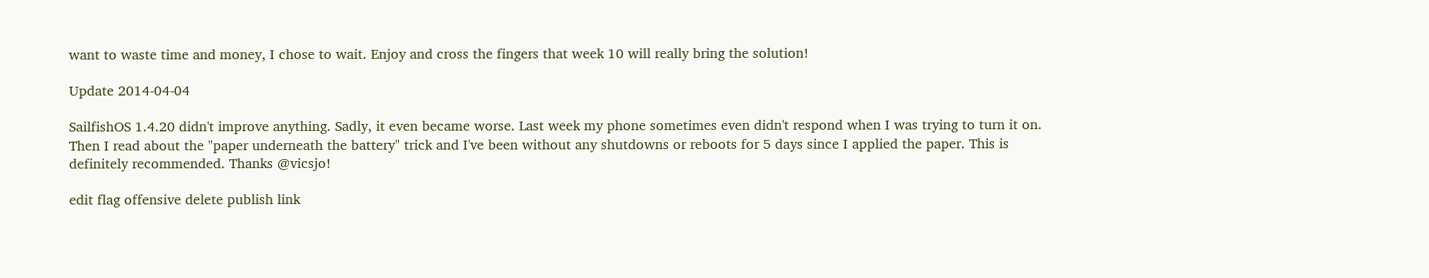want to waste time and money, I chose to wait. Enjoy and cross the fingers that week 10 will really bring the solution!

Update 2014-04-04

SailfishOS 1.4.20 didn't improve anything. Sadly, it even became worse. Last week my phone sometimes even didn't respond when I was trying to turn it on. Then I read about the "paper underneath the battery" trick and I've been without any shutdowns or reboots for 5 days since I applied the paper. This is definitely recommended. Thanks @vicsjo!

edit flag offensive delete publish link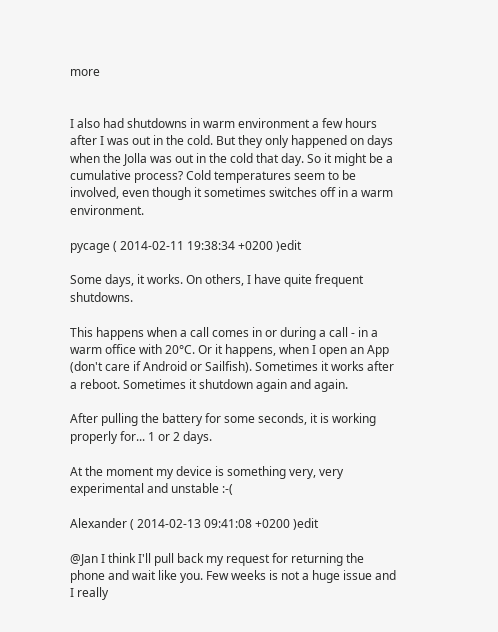more


I also had shutdowns in warm environment a few hours after I was out in the cold. But they only happened on days when the Jolla was out in the cold that day. So it might be a cumulative process? Cold temperatures seem to be involved, even though it sometimes switches off in a warm environment.

pycage ( 2014-02-11 19:38:34 +0200 )edit

Some days, it works. On others, I have quite frequent shutdowns.

This happens when a call comes in or during a call - in a warm office with 20°C. Or it happens, when I open an App (don't care if Android or Sailfish). Sometimes it works after a reboot. Sometimes it shutdown again and again.

After pulling the battery for some seconds, it is working properly for... 1 or 2 days.

At the moment my device is something very, very experimental and unstable :-(

Alexander ( 2014-02-13 09:41:08 +0200 )edit

@Jan I think I'll pull back my request for returning the phone and wait like you. Few weeks is not a huge issue and I really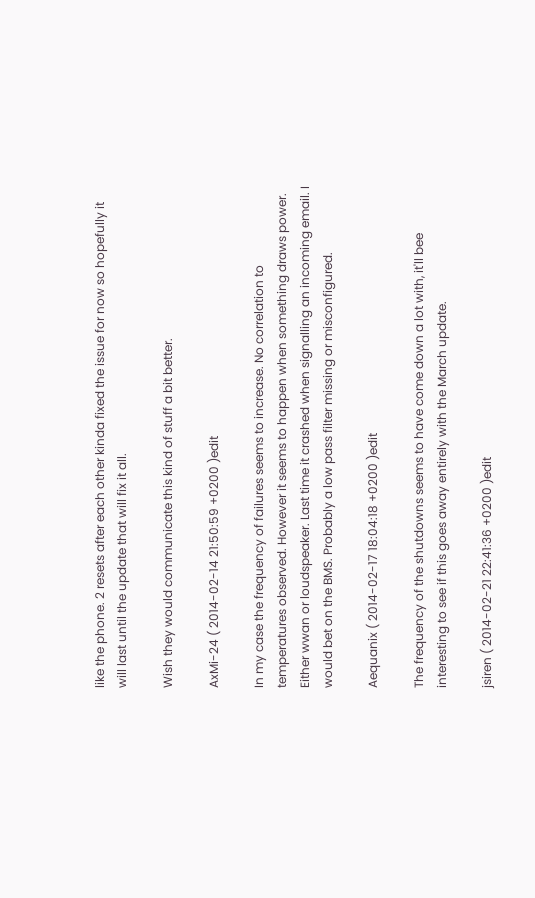like the phone. 2 resets after each other kinda fixed the issue for now so hopefully it will last until the update that will fix it all.

Wish they would communicate this kind of stuff a bit better.

AxMi-24 ( 2014-02-14 21:50:59 +0200 )edit

In my case the frequency of failures seems to increase. No correlation to temperatures observed. However it seems to happen when something draws power. Either wwan or loudspeaker. Last time it crashed when signalling an incoming email. I would bet on the BMS. Probably a low pass filter missing or misconfigured.

Aequanix ( 2014-02-17 18:04:18 +0200 )edit

The frequency of the shutdowns seems to have come down a lot with, it'll bee interesting to see if this goes away entirely with the March update.

jsiren ( 2014-02-21 22:41:36 +0200 )edit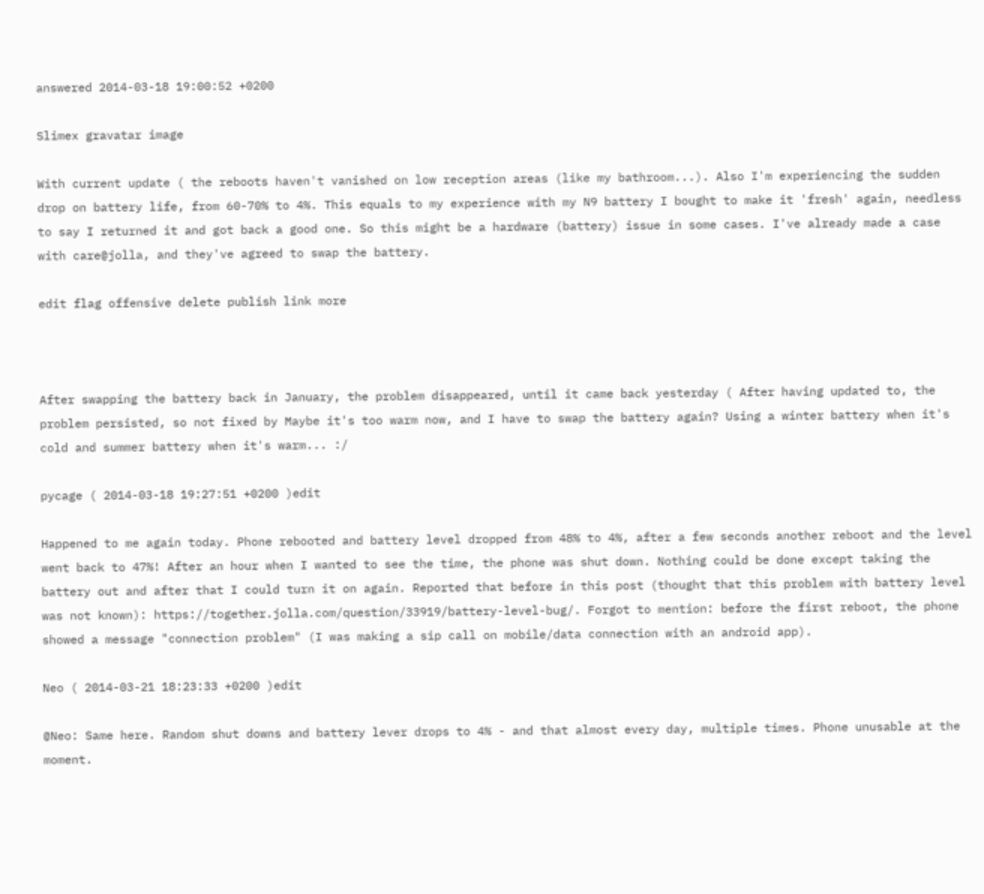answered 2014-03-18 19:00:52 +0200

Slimex gravatar image

With current update ( the reboots haven't vanished on low reception areas (like my bathroom...). Also I'm experiencing the sudden drop on battery life, from 60-70% to 4%. This equals to my experience with my N9 battery I bought to make it 'fresh' again, needless to say I returned it and got back a good one. So this might be a hardware (battery) issue in some cases. I've already made a case with care@jolla, and they've agreed to swap the battery.

edit flag offensive delete publish link more



After swapping the battery back in January, the problem disappeared, until it came back yesterday ( After having updated to, the problem persisted, so not fixed by Maybe it's too warm now, and I have to swap the battery again? Using a winter battery when it's cold and summer battery when it's warm... :/

pycage ( 2014-03-18 19:27:51 +0200 )edit

Happened to me again today. Phone rebooted and battery level dropped from 48% to 4%, after a few seconds another reboot and the level went back to 47%! After an hour when I wanted to see the time, the phone was shut down. Nothing could be done except taking the battery out and after that I could turn it on again. Reported that before in this post (thought that this problem with battery level was not known): https://together.jolla.com/question/33919/battery-level-bug/. Forgot to mention: before the first reboot, the phone showed a message "connection problem" (I was making a sip call on mobile/data connection with an android app).

Neo ( 2014-03-21 18:23:33 +0200 )edit

@Neo: Same here. Random shut downs and battery lever drops to 4% - and that almost every day, multiple times. Phone unusable at the moment.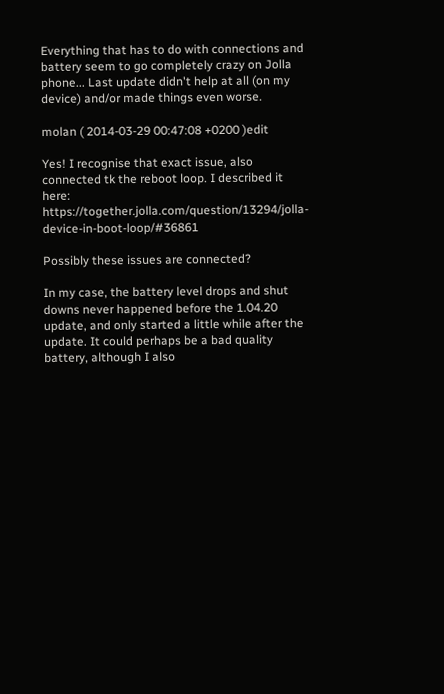Everything that has to do with connections and battery seem to go completely crazy on Jolla phone... Last update didn't help at all (on my device) and/or made things even worse.

molan ( 2014-03-29 00:47:08 +0200 )edit

Yes! I recognise that exact issue, also connected tk the reboot loop. I described it here: https://together.jolla.com/question/13294/jolla-device-in-boot-loop/#36861

Possibly these issues are connected?

In my case, the battery level drops and shut downs never happened before the 1.04.20 update, and only started a little while after the update. It could perhaps be a bad quality battery, although I also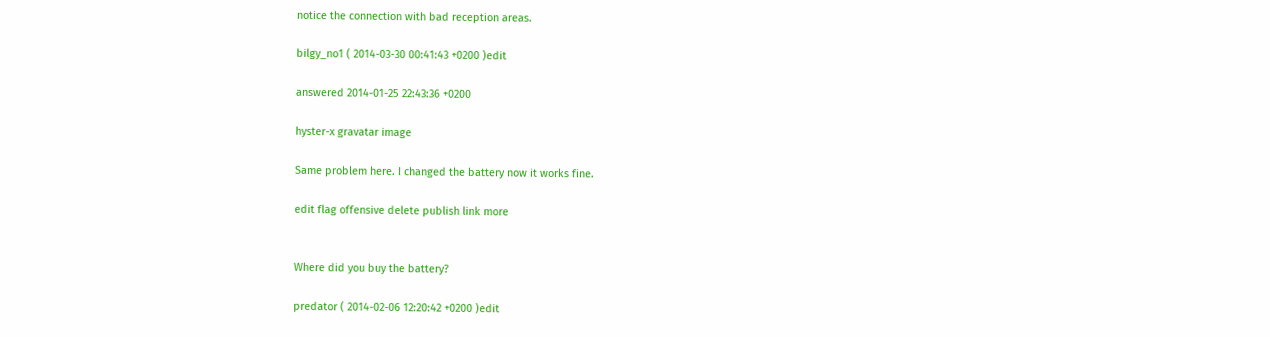notice the connection with bad reception areas.

bilgy_no1 ( 2014-03-30 00:41:43 +0200 )edit

answered 2014-01-25 22:43:36 +0200

hyster-x gravatar image

Same problem here. I changed the battery now it works fine.

edit flag offensive delete publish link more


Where did you buy the battery?

predator ( 2014-02-06 12:20:42 +0200 )edit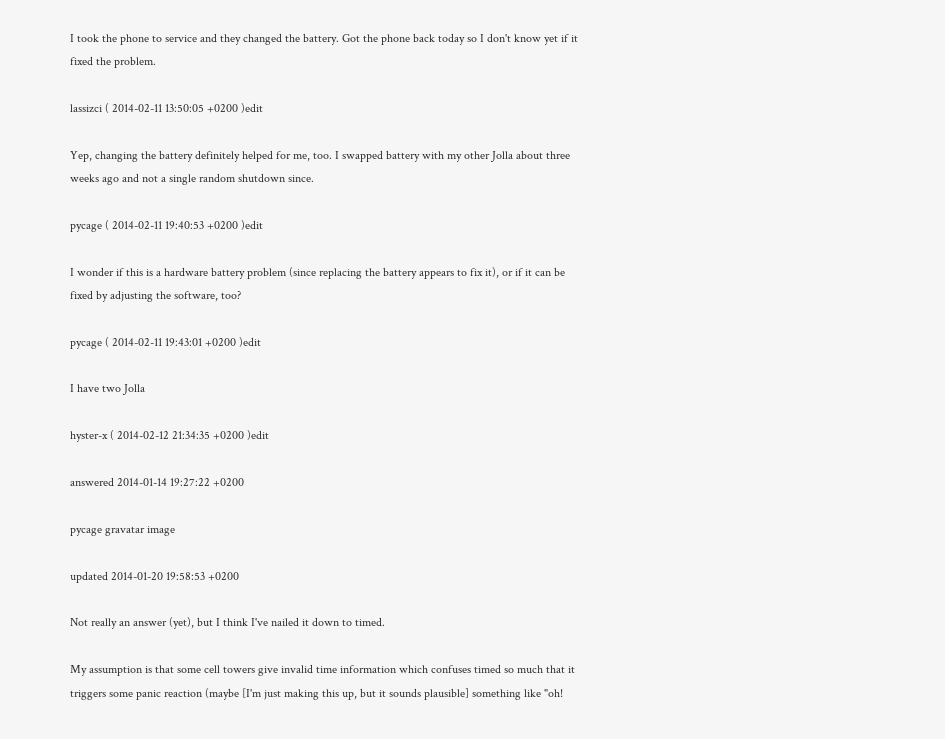I took the phone to service and they changed the battery. Got the phone back today so I don't know yet if it fixed the problem.

lassizci ( 2014-02-11 13:50:05 +0200 )edit

Yep, changing the battery definitely helped for me, too. I swapped battery with my other Jolla about three weeks ago and not a single random shutdown since.

pycage ( 2014-02-11 19:40:53 +0200 )edit

I wonder if this is a hardware battery problem (since replacing the battery appears to fix it), or if it can be fixed by adjusting the software, too?

pycage ( 2014-02-11 19:43:01 +0200 )edit

I have two Jolla

hyster-x ( 2014-02-12 21:34:35 +0200 )edit

answered 2014-01-14 19:27:22 +0200

pycage gravatar image

updated 2014-01-20 19:58:53 +0200

Not really an answer (yet), but I think I've nailed it down to timed.

My assumption is that some cell towers give invalid time information which confuses timed so much that it triggers some panic reaction (maybe [I'm just making this up, but it sounds plausible] something like "oh!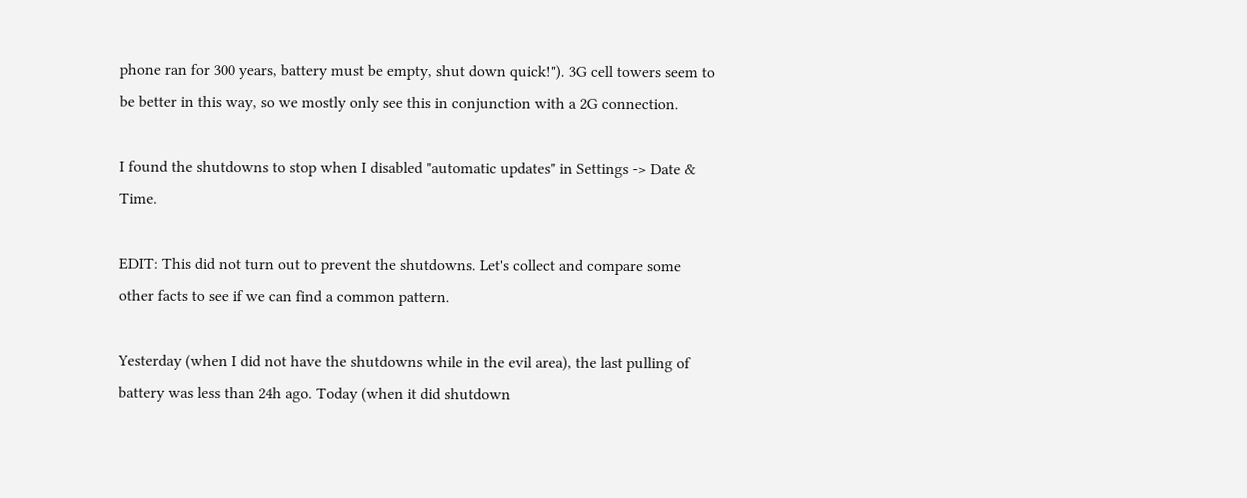phone ran for 300 years, battery must be empty, shut down quick!"). 3G cell towers seem to be better in this way, so we mostly only see this in conjunction with a 2G connection.

I found the shutdowns to stop when I disabled "automatic updates" in Settings -> Date & Time.

EDIT: This did not turn out to prevent the shutdowns. Let's collect and compare some other facts to see if we can find a common pattern.

Yesterday (when I did not have the shutdowns while in the evil area), the last pulling of battery was less than 24h ago. Today (when it did shutdown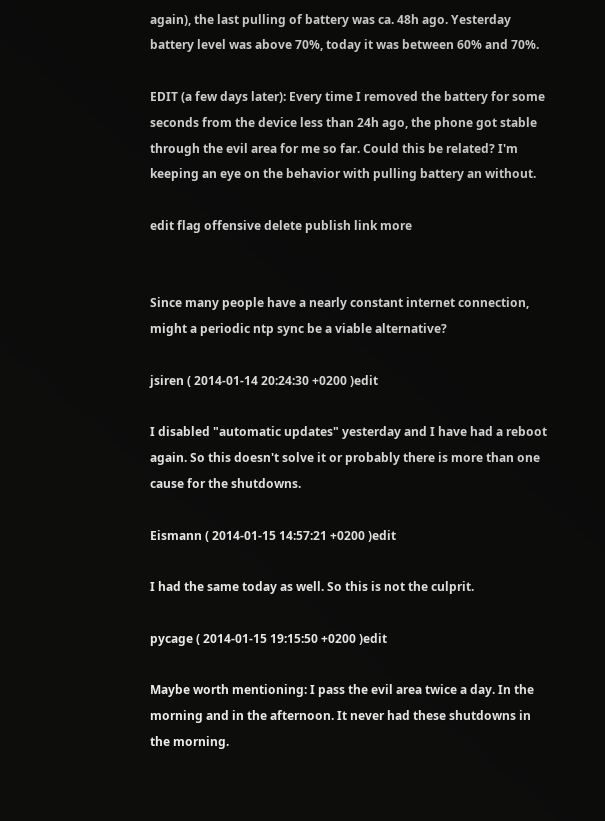again), the last pulling of battery was ca. 48h ago. Yesterday battery level was above 70%, today it was between 60% and 70%.

EDIT (a few days later): Every time I removed the battery for some seconds from the device less than 24h ago, the phone got stable through the evil area for me so far. Could this be related? I'm keeping an eye on the behavior with pulling battery an without.

edit flag offensive delete publish link more


Since many people have a nearly constant internet connection, might a periodic ntp sync be a viable alternative?

jsiren ( 2014-01-14 20:24:30 +0200 )edit

I disabled "automatic updates" yesterday and I have had a reboot again. So this doesn't solve it or probably there is more than one cause for the shutdowns.

Eismann ( 2014-01-15 14:57:21 +0200 )edit

I had the same today as well. So this is not the culprit.

pycage ( 2014-01-15 19:15:50 +0200 )edit

Maybe worth mentioning: I pass the evil area twice a day. In the morning and in the afternoon. It never had these shutdowns in the morning.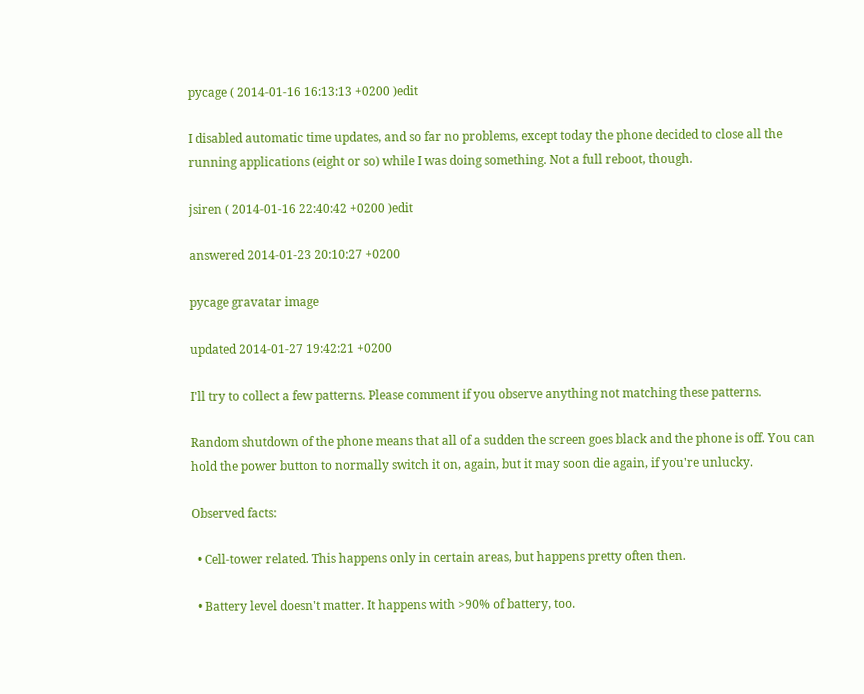pycage ( 2014-01-16 16:13:13 +0200 )edit

I disabled automatic time updates, and so far no problems, except today the phone decided to close all the running applications (eight or so) while I was doing something. Not a full reboot, though.

jsiren ( 2014-01-16 22:40:42 +0200 )edit

answered 2014-01-23 20:10:27 +0200

pycage gravatar image

updated 2014-01-27 19:42:21 +0200

I'll try to collect a few patterns. Please comment if you observe anything not matching these patterns.

Random shutdown of the phone means that all of a sudden the screen goes black and the phone is off. You can hold the power button to normally switch it on, again, but it may soon die again, if you're unlucky.

Observed facts:

  • Cell-tower related. This happens only in certain areas, but happens pretty often then.

  • Battery level doesn't matter. It happens with >90% of battery, too.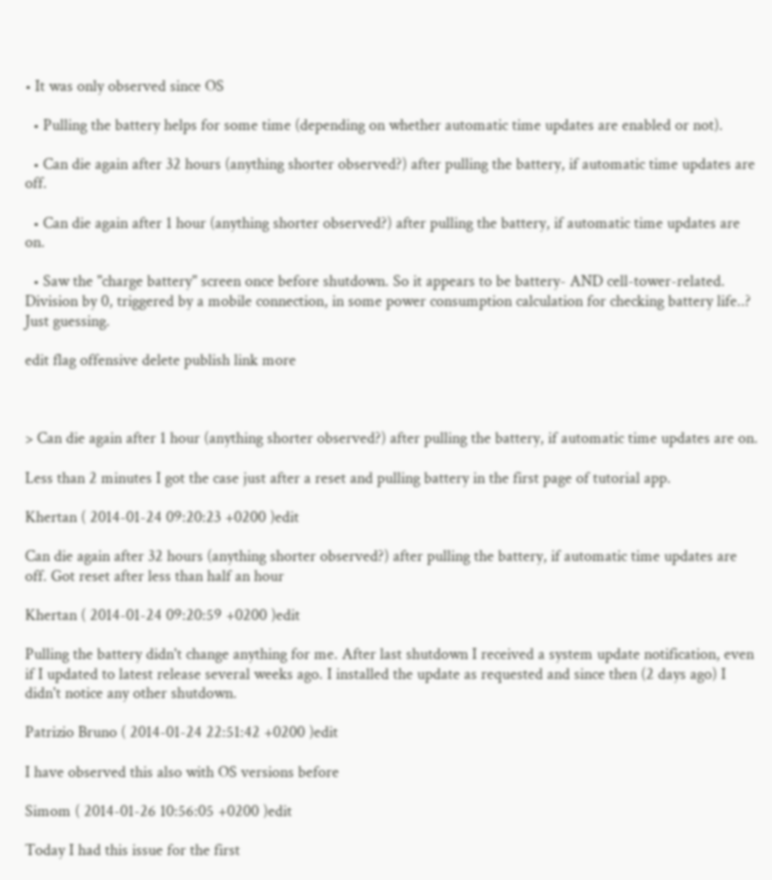• It was only observed since OS

  • Pulling the battery helps for some time (depending on whether automatic time updates are enabled or not).

  • Can die again after 32 hours (anything shorter observed?) after pulling the battery, if automatic time updates are off.

  • Can die again after 1 hour (anything shorter observed?) after pulling the battery, if automatic time updates are on.

  • Saw the "charge battery" screen once before shutdown. So it appears to be battery- AND cell-tower-related. Division by 0, triggered by a mobile connection, in some power consumption calculation for checking battery life..? Just guessing.

edit flag offensive delete publish link more



> Can die again after 1 hour (anything shorter observed?) after pulling the battery, if automatic time updates are on.

Less than 2 minutes I got the case just after a reset and pulling battery in the first page of tutorial app.

Khertan ( 2014-01-24 09:20:23 +0200 )edit

Can die again after 32 hours (anything shorter observed?) after pulling the battery, if automatic time updates are off. Got reset after less than half an hour

Khertan ( 2014-01-24 09:20:59 +0200 )edit

Pulling the battery didn't change anything for me. After last shutdown I received a system update notification, even if I updated to latest release several weeks ago. I installed the update as requested and since then (2 days ago) I didn't notice any other shutdown.

Patrizio Bruno ( 2014-01-24 22:51:42 +0200 )edit

I have observed this also with OS versions before

Simom ( 2014-01-26 10:56:05 +0200 )edit

Today I had this issue for the first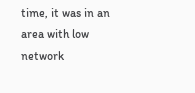time, it was in an area with low network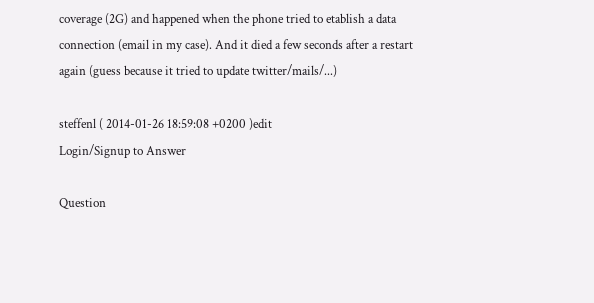coverage (2G) and happened when the phone tried to etablish a data connection (email in my case). And it died a few seconds after a restart again (guess because it tried to update twitter/mails/...)

steffenl ( 2014-01-26 18:59:08 +0200 )edit
Login/Signup to Answer

Question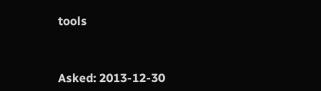tools



Asked: 2013-12-30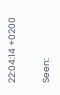22:04:14 +0200

Seen: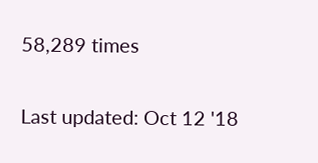58,289 times

Last updated: Oct 12 '18